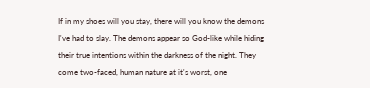If in my shoes will you stay, there will you know the demons I've had to slay. The demons appear so God-like while hiding their true intentions within the darkness of the night. They come two-faced, human nature at it's worst, one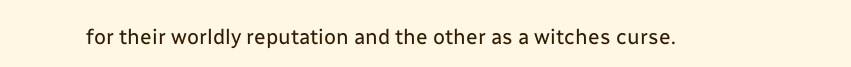for their worldly reputation and the other as a witches curse.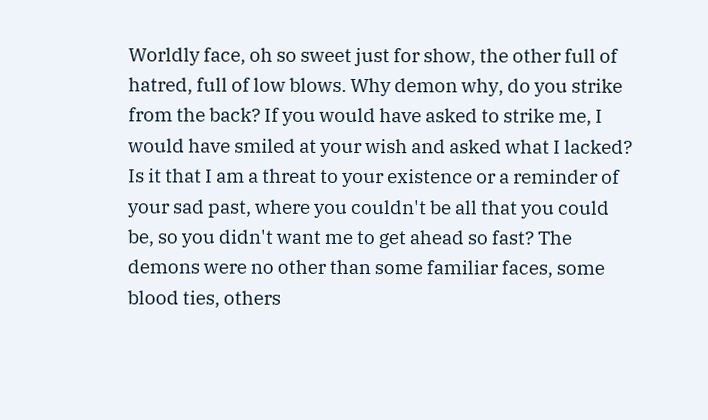Worldly face, oh so sweet just for show, the other full of hatred, full of low blows. Why demon why, do you strike from the back? If you would have asked to strike me, I would have smiled at your wish and asked what I lacked? Is it that I am a threat to your existence or a reminder of your sad past, where you couldn't be all that you could be, so you didn't want me to get ahead so fast? The demons were no other than some familiar faces, some blood ties, others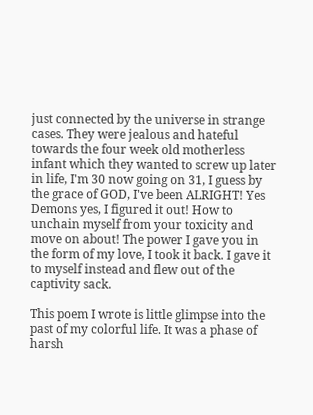just connected by the universe in strange cases. They were jealous and hateful towards the four week old motherless infant which they wanted to screw up later in life, I'm 30 now going on 31, I guess by the grace of GOD, I've been ALRIGHT! Yes Demons yes, I figured it out! How to unchain myself from your toxicity and move on about! The power I gave you in the form of my love, I took it back. I gave it to myself instead and flew out of the captivity sack.

This poem I wrote is little glimpse into the past of my colorful life. It was a phase of harsh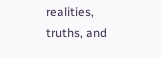realities, truths, and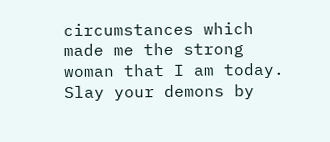circumstances which made me the strong woman that I am today. Slay your demons by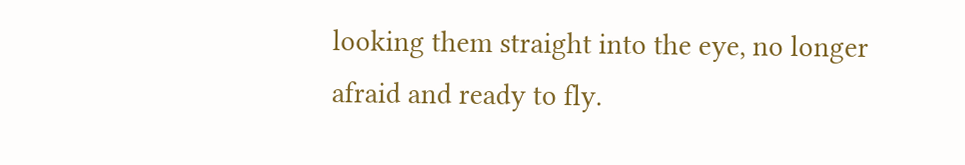looking them straight into the eye, no longer afraid and ready to fly.